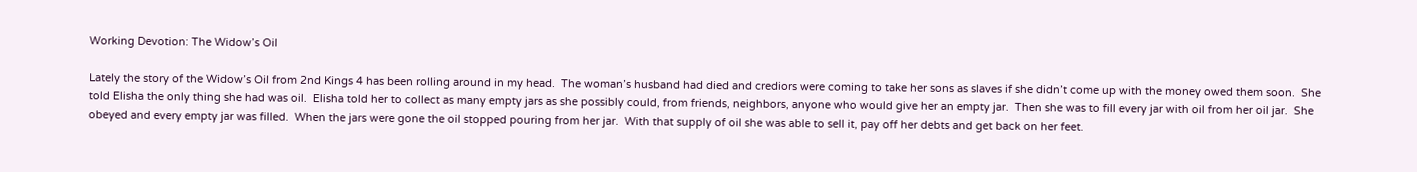Working Devotion: The Widow’s Oil

Lately the story of the Widow’s Oil from 2nd Kings 4 has been rolling around in my head.  The woman’s husband had died and crediors were coming to take her sons as slaves if she didn’t come up with the money owed them soon.  She told Elisha the only thing she had was oil.  Elisha told her to collect as many empty jars as she possibly could, from friends, neighbors, anyone who would give her an empty jar.  Then she was to fill every jar with oil from her oil jar.  She obeyed and every empty jar was filled.  When the jars were gone the oil stopped pouring from her jar.  With that supply of oil she was able to sell it, pay off her debts and get back on her feet.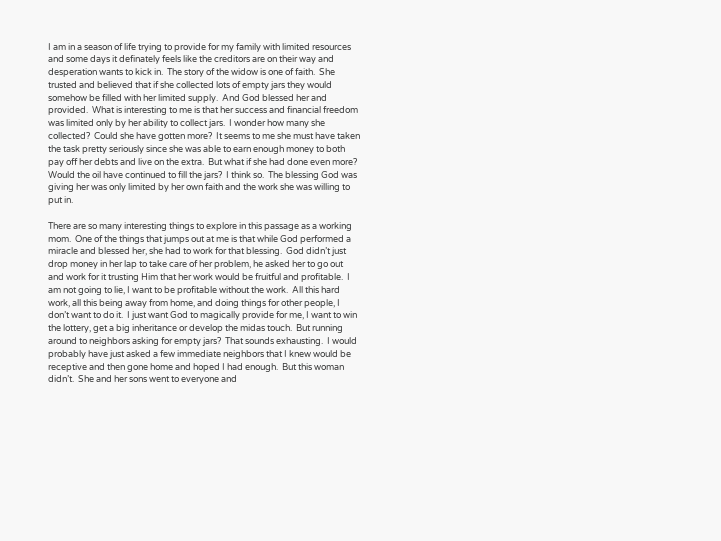I am in a season of life trying to provide for my family with limited resources and some days it definately feels like the creditors are on their way and desperation wants to kick in.  The story of the widow is one of faith.  She trusted and believed that if she collected lots of empty jars they would somehow be filled with her limited supply.  And God blessed her and provided.  What is interesting to me is that her success and financial freedom was limited only by her ability to collect jars.  I wonder how many she collected?  Could she have gotten more?  It seems to me she must have taken the task pretty seriously since she was able to earn enough money to both pay off her debts and live on the extra.  But what if she had done even more?  Would the oil have continued to fill the jars?  I think so.  The blessing God was giving her was only limited by her own faith and the work she was willing to put in.

There are so many interesting things to explore in this passage as a working mom.  One of the things that jumps out at me is that while God performed a miracle and blessed her, she had to work for that blessing.  God didn’t just drop money in her lap to take care of her problem, he asked her to go out and work for it trusting Him that her work would be fruitful and profitable.  I am not going to lie, I want to be profitable without the work.  All this hard work, all this being away from home, and doing things for other people, I don’t want to do it.  I just want God to magically provide for me, I want to win the lottery, get a big inheritance or develop the midas touch.  But running around to neighbors asking for empty jars?  That sounds exhausting.  I would probably have just asked a few immediate neighbors that I knew would be receptive and then gone home and hoped I had enough.  But this woman didn’t.  She and her sons went to everyone and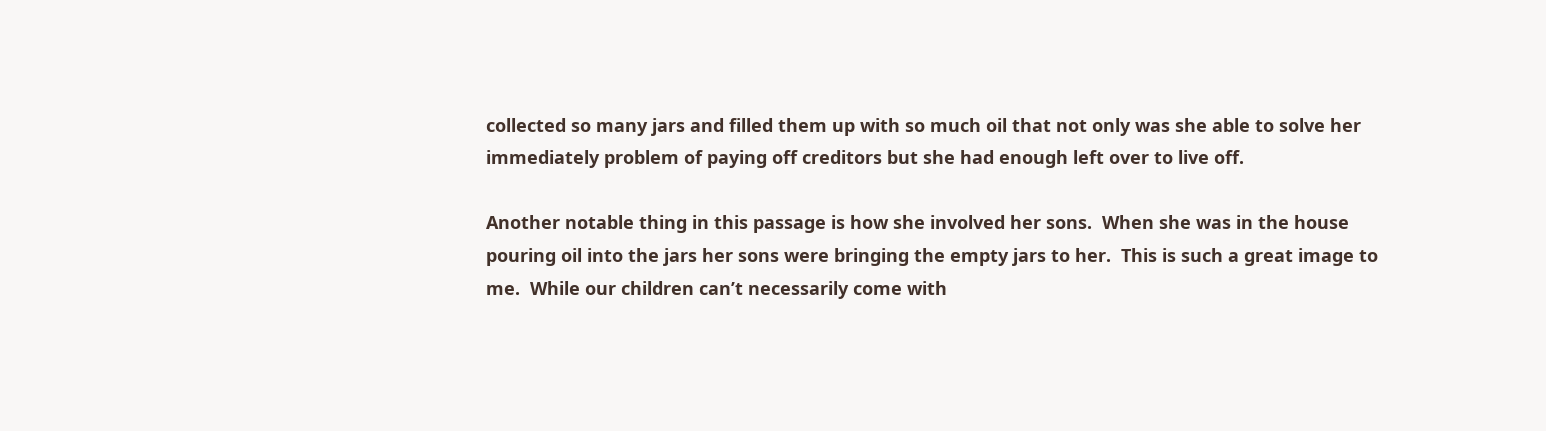collected so many jars and filled them up with so much oil that not only was she able to solve her immediately problem of paying off creditors but she had enough left over to live off.

Another notable thing in this passage is how she involved her sons.  When she was in the house pouring oil into the jars her sons were bringing the empty jars to her.  This is such a great image to me.  While our children can’t necessarily come with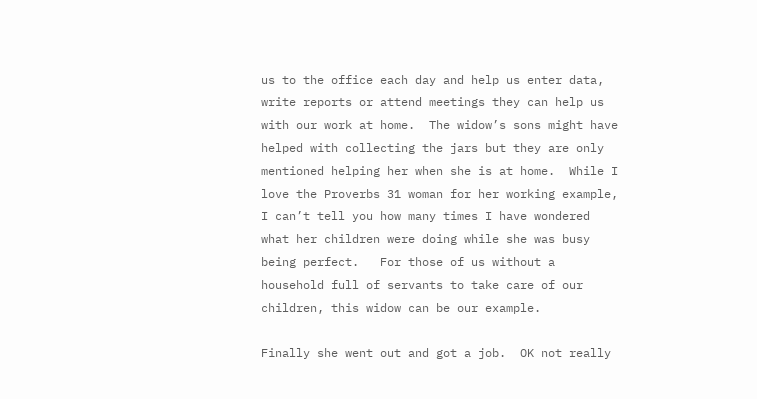us to the office each day and help us enter data, write reports or attend meetings they can help us with our work at home.  The widow’s sons might have helped with collecting the jars but they are only mentioned helping her when she is at home.  While I love the Proverbs 31 woman for her working example, I can’t tell you how many times I have wondered what her children were doing while she was busy being perfect.   For those of us without a household full of servants to take care of our children, this widow can be our example.

Finally she went out and got a job.  OK not really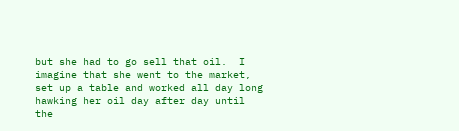but she had to go sell that oil.  I imagine that she went to the market, set up a table and worked all day long hawking her oil day after day until the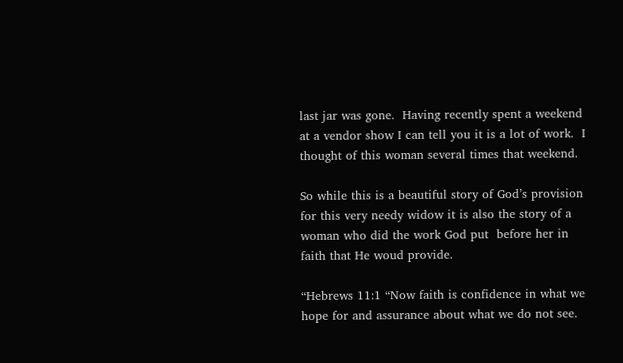last jar was gone.  Having recently spent a weekend at a vendor show I can tell you it is a lot of work.  I thought of this woman several times that weekend.

So while this is a beautiful story of God’s provision for this very needy widow it is also the story of a woman who did the work God put  before her in faith that He woud provide.

“Hebrews 11:1 “Now faith is confidence in what we hope for and assurance about what we do not see.